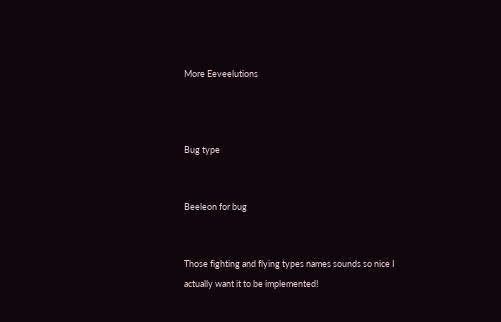More Eeveelutions



Bug type


Beeleon for bug


Those fighting and flying types names sounds so nice I actually want it to be implemented!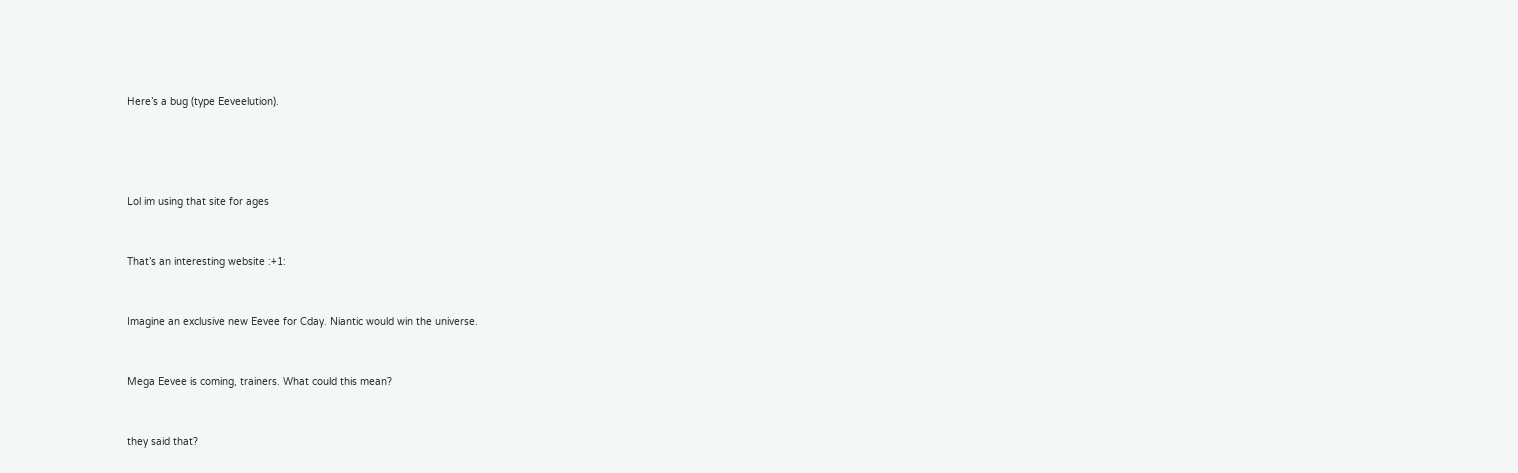Here’s a bug (type Eeveelution).




Lol im using that site for ages


That’s an interesting website :+1:


Imagine an exclusive new Eevee for Cday. Niantic would win the universe.


Mega Eevee is coming, trainers. What could this mean?


they said that?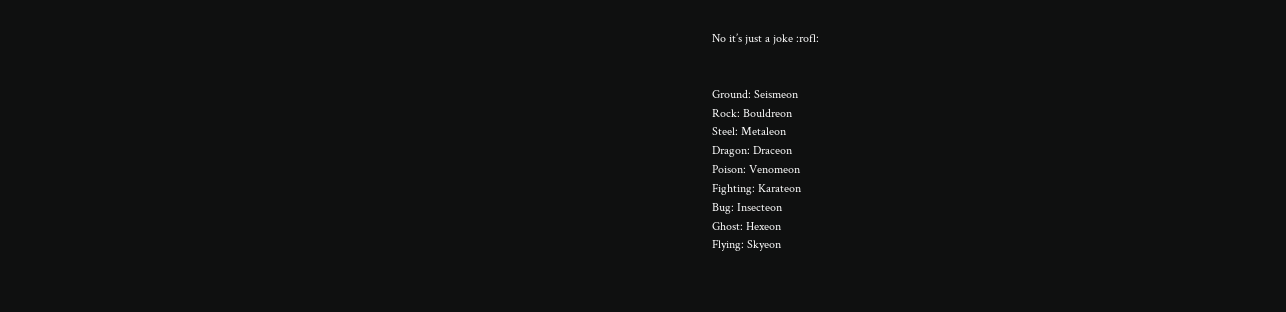No it’s just a joke :rofl:


Ground: Seismeon
Rock: Bouldreon
Steel: Metaleon
Dragon: Draceon
Poison: Venomeon
Fighting: Karateon
Bug: Insecteon
Ghost: Hexeon
Flying: Skyeon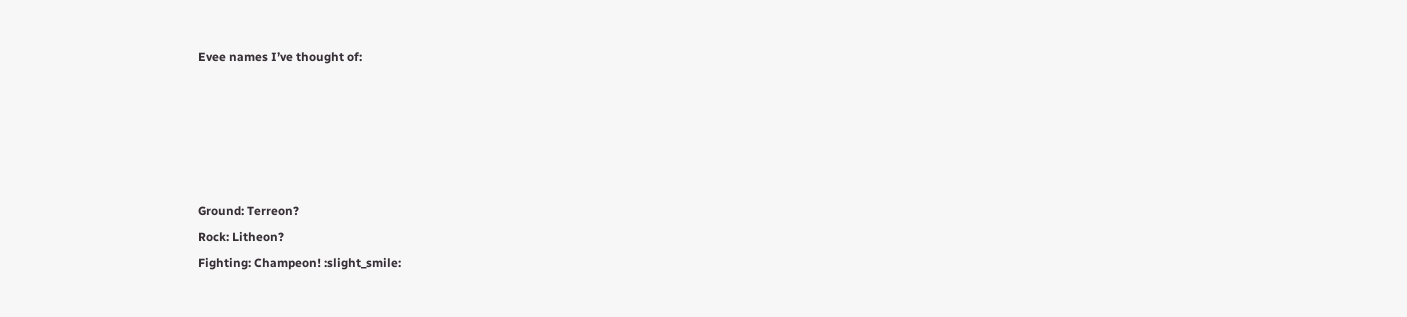Evee names I’ve thought of:





Ground: Terreon?
Rock: Litheon?
Fighting: Champeon! :slight_smile: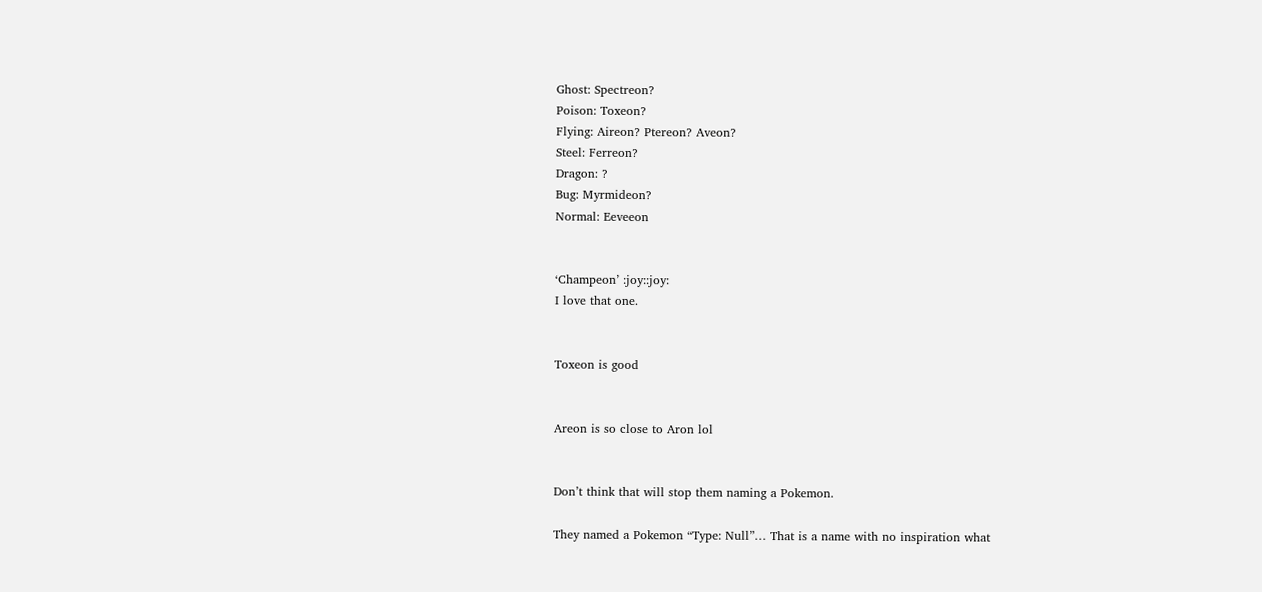Ghost: Spectreon?
Poison: Toxeon?
Flying: Aireon? Ptereon? Aveon?
Steel: Ferreon?
Dragon: ?
Bug: Myrmideon?
Normal: Eeveeon


‘Champeon’ :joy::joy:
I love that one.


Toxeon is good


Areon is so close to Aron lol


Don’t think that will stop them naming a Pokemon.

They named a Pokemon “Type: Null”… That is a name with no inspiration what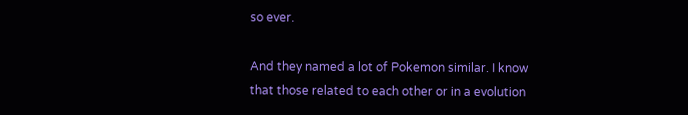so ever.

And they named a lot of Pokemon similar. I know that those related to each other or in a evolution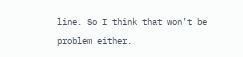line. So I think that won’t be problem either.